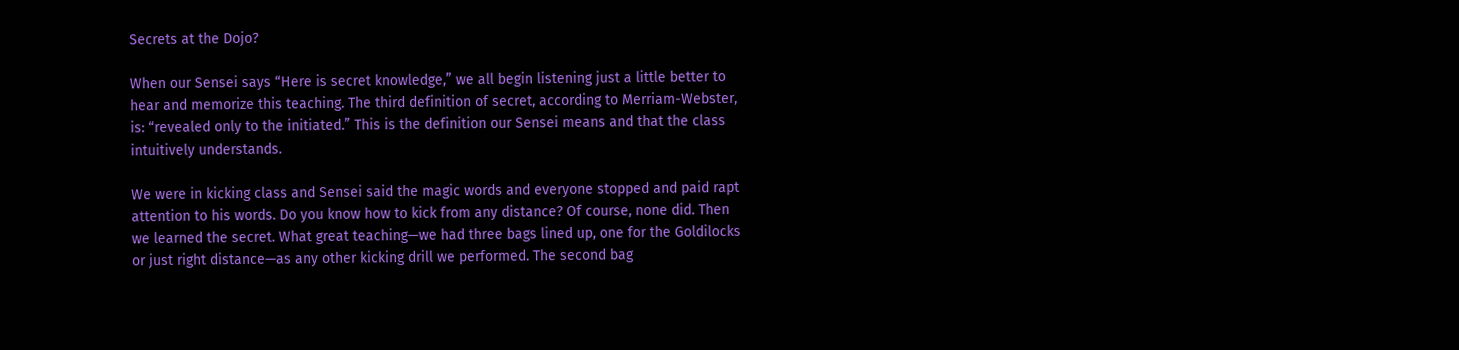Secrets at the Dojo?

When our Sensei says “Here is secret knowledge,” we all begin listening just a little better to hear and memorize this teaching. The third definition of secret, according to Merriam-Webster, is: “revealed only to the initiated.” This is the definition our Sensei means and that the class intuitively understands.

We were in kicking class and Sensei said the magic words and everyone stopped and paid rapt attention to his words. Do you know how to kick from any distance? Of course, none did. Then we learned the secret. What great teaching—we had three bags lined up, one for the Goldilocks or just right distance—as any other kicking drill we performed. The second bag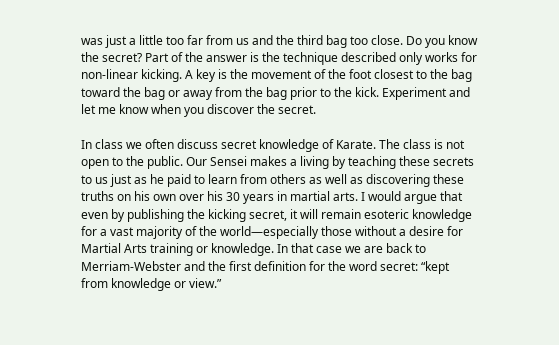was just a little too far from us and the third bag too close. Do you know the secret? Part of the answer is the technique described only works for non-linear kicking. A key is the movement of the foot closest to the bag toward the bag or away from the bag prior to the kick. Experiment and let me know when you discover the secret.

In class we often discuss secret knowledge of Karate. The class is not open to the public. Our Sensei makes a living by teaching these secrets to us just as he paid to learn from others as well as discovering these truths on his own over his 30 years in martial arts. I would argue that even by publishing the kicking secret, it will remain esoteric knowledge for a vast majority of the world—especially those without a desire for Martial Arts training or knowledge. In that case we are back to Merriam-Webster and the first definition for the word secret: “kept from knowledge or view.”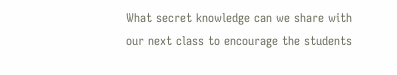What secret knowledge can we share with our next class to encourage the students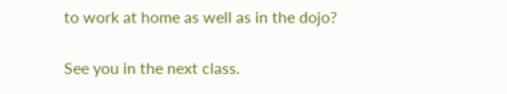to work at home as well as in the dojo?

See you in the next class.